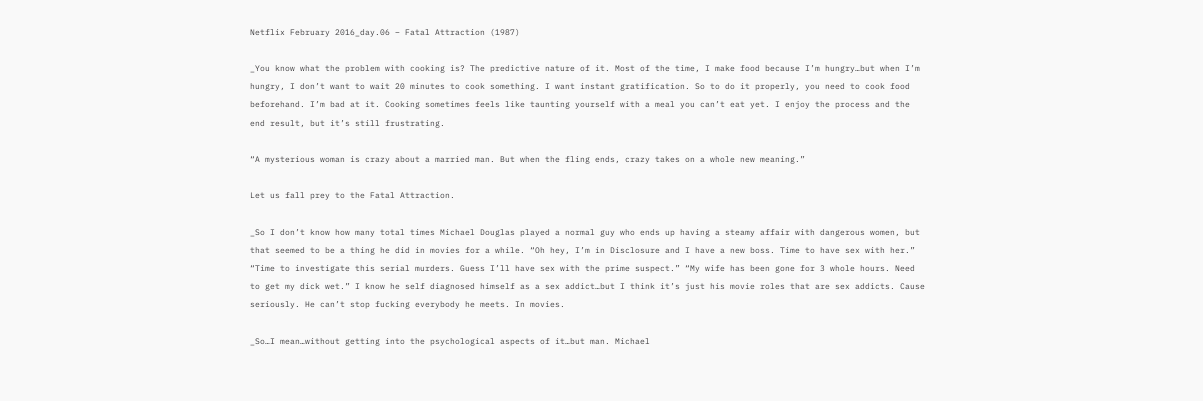Netflix February 2016_day.06 – Fatal Attraction (1987)

_You know what the problem with cooking is? The predictive nature of it. Most of the time, I make food because I’m hungry…but when I’m hungry, I don’t want to wait 20 minutes to cook something. I want instant gratification. So to do it properly, you need to cook food beforehand. I’m bad at it. Cooking sometimes feels like taunting yourself with a meal you can’t eat yet. I enjoy the process and the end result, but it’s still frustrating.

“A mysterious woman is crazy about a married man. But when the fling ends, crazy takes on a whole new meaning.”

Let us fall prey to the Fatal Attraction.

_So I don’t know how many total times Michael Douglas played a normal guy who ends up having a steamy affair with dangerous women, but that seemed to be a thing he did in movies for a while. “Oh hey, I’m in Disclosure and I have a new boss. Time to have sex with her.” “Time to investigate this serial murders. Guess I’ll have sex with the prime suspect.” “My wife has been gone for 3 whole hours. Need to get my dick wet.” I know he self diagnosed himself as a sex addict…but I think it’s just his movie roles that are sex addicts. Cause seriously. He can’t stop fucking everybody he meets. In movies.

_So…I mean…without getting into the psychological aspects of it…but man. Michael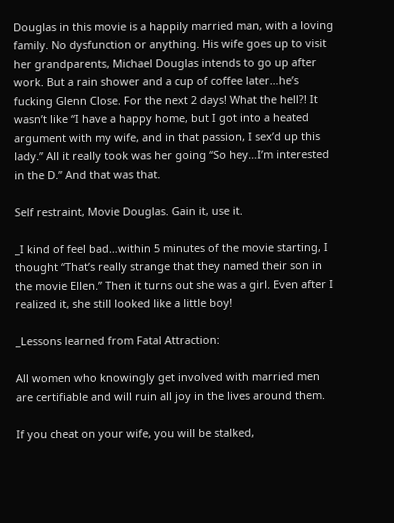Douglas in this movie is a happily married man, with a loving family. No dysfunction or anything. His wife goes up to visit her grandparents, Michael Douglas intends to go up after work. But a rain shower and a cup of coffee later…he’s fucking Glenn Close. For the next 2 days! What the hell?! It wasn’t like “I have a happy home, but I got into a heated argument with my wife, and in that passion, I sex’d up this lady.” All it really took was her going “So hey…I’m interested in the D.” And that was that.

Self restraint, Movie Douglas. Gain it, use it.

_I kind of feel bad…within 5 minutes of the movie starting, I thought “That’s really strange that they named their son in the movie Ellen.” Then it turns out she was a girl. Even after I realized it, she still looked like a little boy!

_Lessons learned from Fatal Attraction:

All women who knowingly get involved with married men are certifiable and will ruin all joy in the lives around them.

If you cheat on your wife, you will be stalked,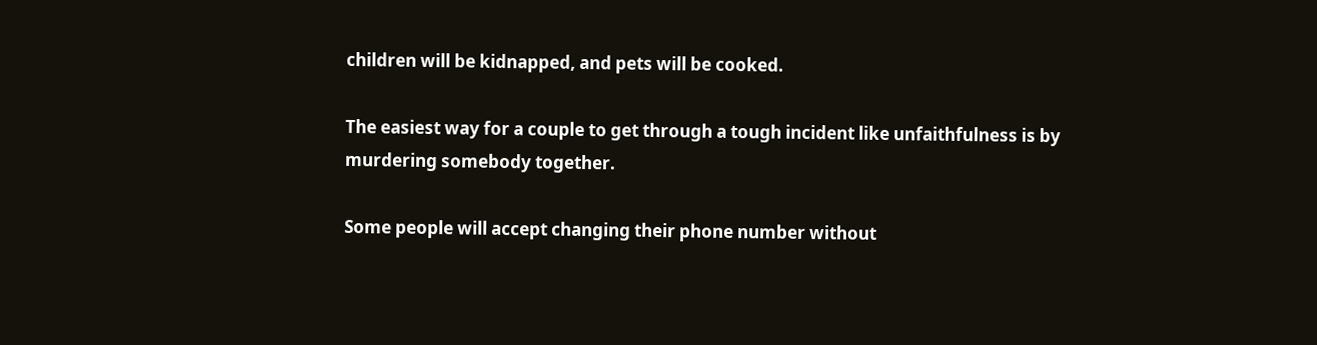children will be kidnapped, and pets will be cooked.

The easiest way for a couple to get through a tough incident like unfaithfulness is by murdering somebody together.

Some people will accept changing their phone number without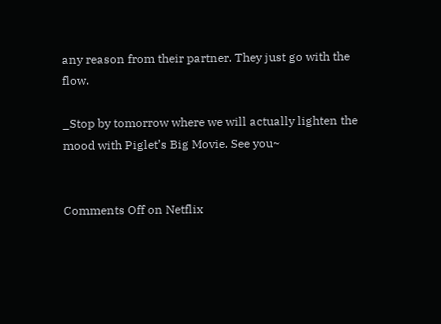any reason from their partner. They just go with the flow.

_Stop by tomorrow where we will actually lighten the mood with Piglet’s Big Movie. See you~


Comments Off on Netflix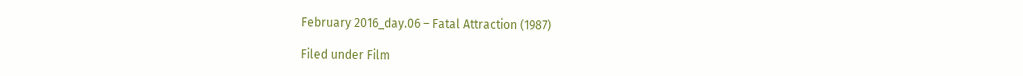February 2016_day.06 – Fatal Attraction (1987)

Filed under Film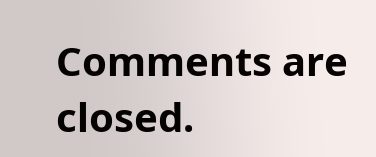Comments are closed.